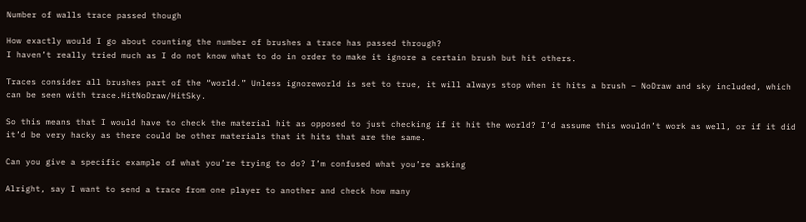Number of walls trace passed though

How exactly would I go about counting the number of brushes a trace has passed through?
I haven’t really tried much as I do not know what to do in order to make it ignore a certain brush but hit others.

Traces consider all brushes part of the “world.” Unless ignoreworld is set to true, it will always stop when it hits a brush – NoDraw and sky included, which can be seen with trace.HitNoDraw/HitSky.

So this means that I would have to check the material hit as opposed to just checking if it hit the world? I’d assume this wouldn’t work as well, or if it did it’d be very hacky as there could be other materials that it hits that are the same.

Can you give a specific example of what you’re trying to do? I’m confused what you’re asking

Alright, say I want to send a trace from one player to another and check how many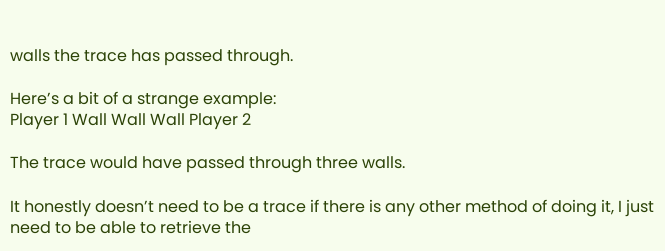walls the trace has passed through.

Here’s a bit of a strange example:
Player 1 Wall Wall Wall Player 2

The trace would have passed through three walls.

It honestly doesn’t need to be a trace if there is any other method of doing it, I just need to be able to retrieve the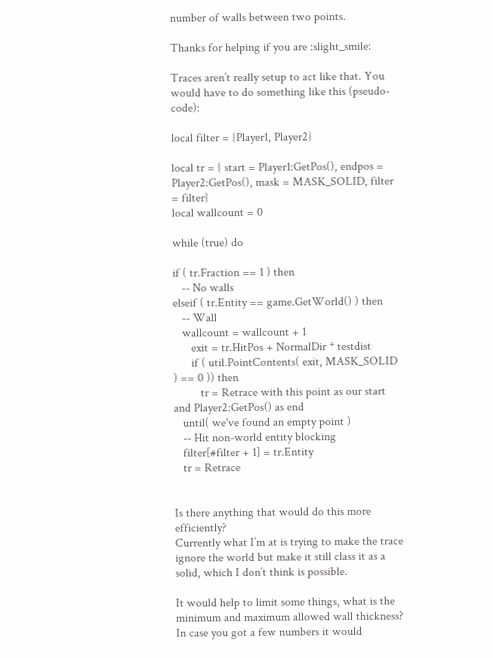number of walls between two points.

Thanks for helping if you are :slight_smile:

Traces aren’t really setup to act like that. You would have to do something like this (pseudo-code):

local filter = {Player1, Player2}

local tr = { start = Player1:GetPos(), endpos = Player2:GetPos(), mask = MASK_SOLID, filter = filter}
local wallcount = 0

while (true) do

if ( tr.Fraction == 1 ) then
   -- No walls
elseif ( tr.Entity == game.GetWorld() ) then
   -- Wall
   wallcount = wallcount + 1
      exit = tr.HitPos + NormalDir * testdist
      if ( util.PointContents( exit, MASK_SOLID ) == 0 )) then
         tr = Retrace with this point as our start and Player2:GetPos() as end
   until( we've found an empty point )
   -- Hit non-world entity blocking
   filter[#filter + 1] = tr.Entity
   tr = Retrace


Is there anything that would do this more efficiently?
Currently what I’m at is trying to make the trace ignore the world but make it still class it as a solid, which I don’t think is possible.

It would help to limit some things, what is the minimum and maximum allowed wall thickness? In case you got a few numbers it would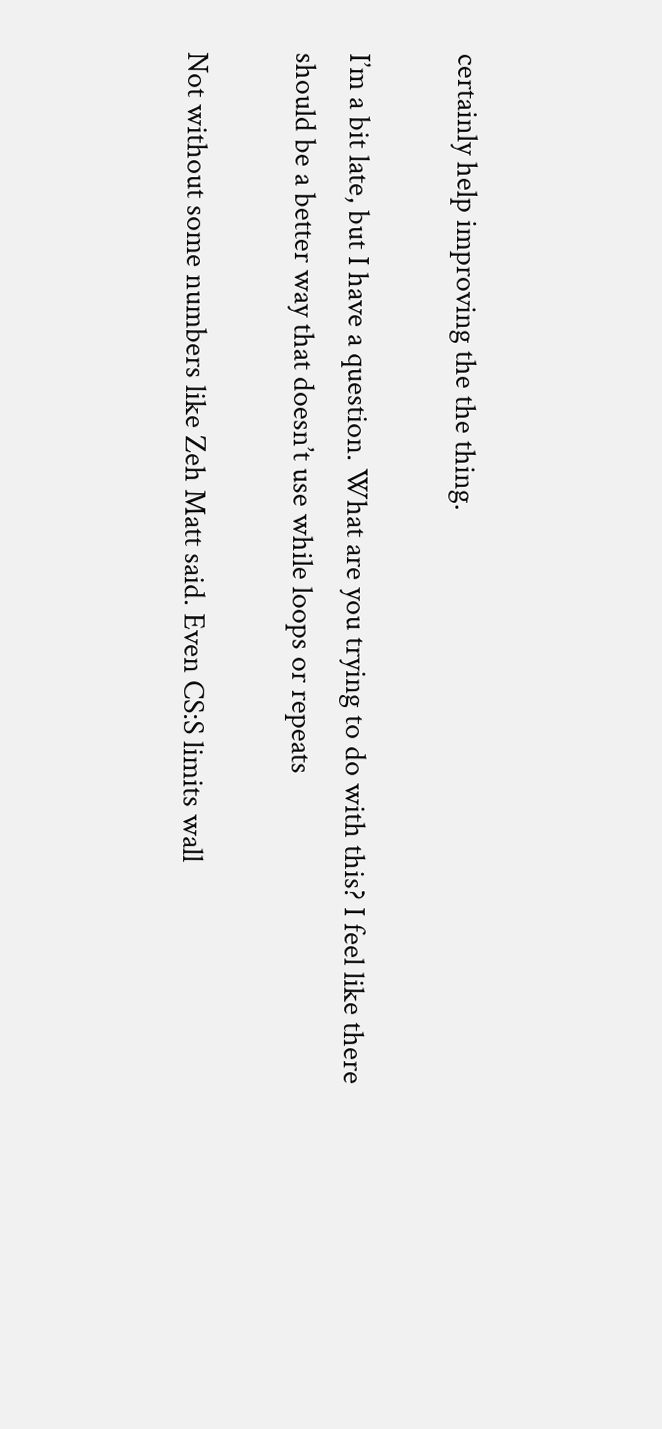certainly help improving the the thing.

I’m a bit late, but I have a question. What are you trying to do with this? I feel like there should be a better way that doesn’t use while loops or repeats

Not without some numbers like Zeh Matt said. Even CS:S limits wall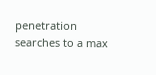penetration searches to a max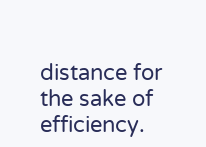distance for the sake of efficiency.